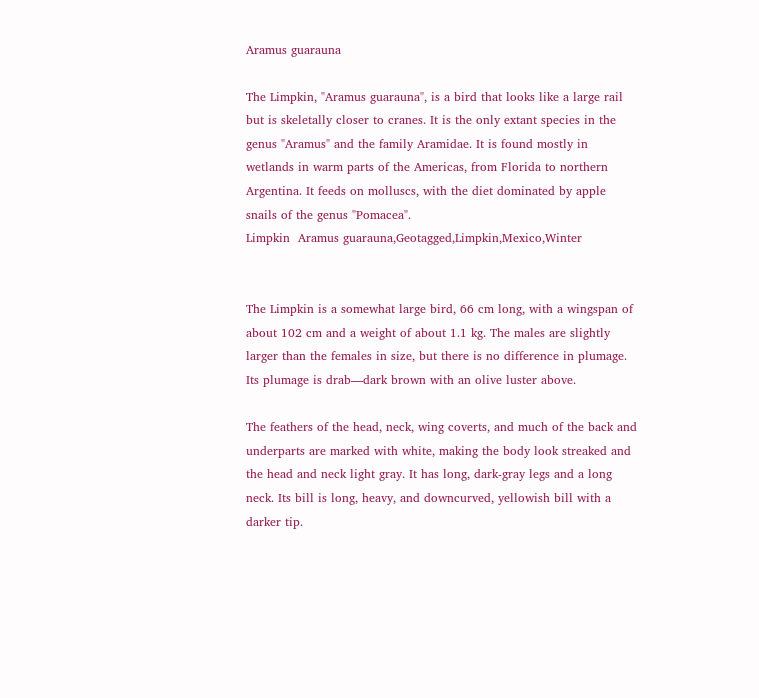Aramus guarauna

The Limpkin, "Aramus guarauna", is a bird that looks like a large rail but is skeletally closer to cranes. It is the only extant species in the genus "Aramus" and the family Aramidae. It is found mostly in wetlands in warm parts of the Americas, from Florida to northern Argentina. It feeds on molluscs, with the diet dominated by apple snails of the genus "Pomacea".
Limpkin  Aramus guarauna,Geotagged,Limpkin,Mexico,Winter


The Limpkin is a somewhat large bird, 66 cm long, with a wingspan of about 102 cm and a weight of about 1.1 kg. The males are slightly larger than the females in size, but there is no difference in plumage. Its plumage is drab—dark brown with an olive luster above.

The feathers of the head, neck, wing coverts, and much of the back and underparts are marked with white, making the body look streaked and the head and neck light gray. It has long, dark-gray legs and a long neck. Its bill is long, heavy, and downcurved, yellowish bill with a darker tip.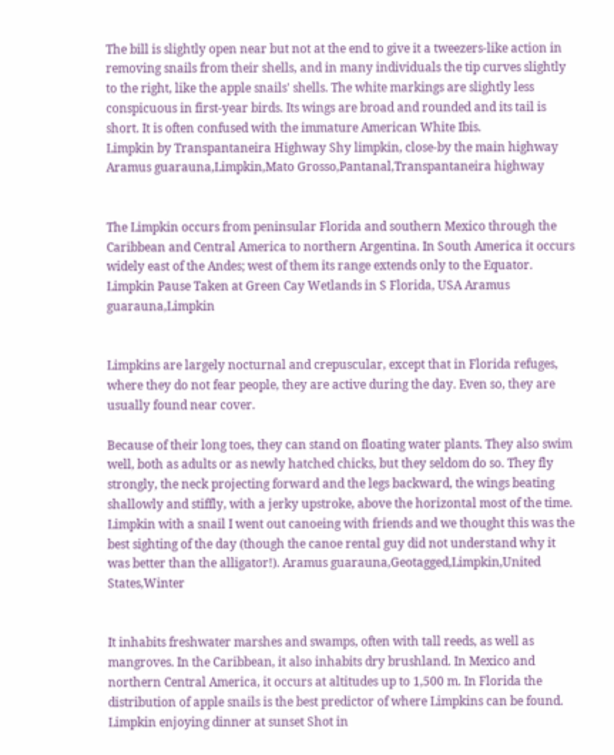The bill is slightly open near but not at the end to give it a tweezers-like action in removing snails from their shells, and in many individuals the tip curves slightly to the right, like the apple snails' shells. The white markings are slightly less conspicuous in first-year birds. Its wings are broad and rounded and its tail is short. It is often confused with the immature American White Ibis.
Limpkin by Transpantaneira Highway Shy limpkin, close-by the main highway Aramus guarauna,Limpkin,Mato Grosso,Pantanal,Transpantaneira highway


The Limpkin occurs from peninsular Florida and southern Mexico through the Caribbean and Central America to northern Argentina. In South America it occurs widely east of the Andes; west of them its range extends only to the Equator.
Limpkin Pause Taken at Green Cay Wetlands in S Florida, USA Aramus guarauna,Limpkin


Limpkins are largely nocturnal and crepuscular, except that in Florida refuges, where they do not fear people, they are active during the day. Even so, they are usually found near cover.

Because of their long toes, they can stand on floating water plants. They also swim well, both as adults or as newly hatched chicks, but they seldom do so. They fly strongly, the neck projecting forward and the legs backward, the wings beating shallowly and stiffly, with a jerky upstroke, above the horizontal most of the time.
Limpkin with a snail I went out canoeing with friends and we thought this was the best sighting of the day (though the canoe rental guy did not understand why it was better than the alligator!). Aramus guarauna,Geotagged,Limpkin,United States,Winter


It inhabits freshwater marshes and swamps, often with tall reeds, as well as mangroves. In the Caribbean, it also inhabits dry brushland. In Mexico and northern Central America, it occurs at altitudes up to 1,500 m. In Florida the distribution of apple snails is the best predictor of where Limpkins can be found.
Limpkin enjoying dinner at sunset Shot in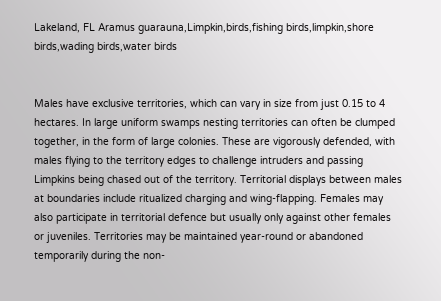Lakeland, FL Aramus guarauna,Limpkin,birds,fishing birds,limpkin,shore birds,wading birds,water birds


Males have exclusive territories, which can vary in size from just 0.15 to 4 hectares. In large uniform swamps nesting territories can often be clumped together, in the form of large colonies. These are vigorously defended, with males flying to the territory edges to challenge intruders and passing Limpkins being chased out of the territory. Territorial displays between males at boundaries include ritualized charging and wing-flapping. Females may also participate in territorial defence but usually only against other females or juveniles. Territories may be maintained year-round or abandoned temporarily during the non-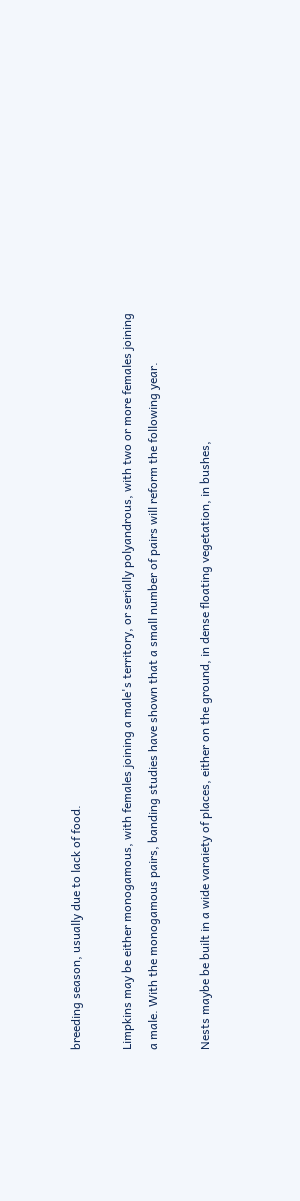breeding season, usually due to lack of food.

Limpkins may be either monogamous, with females joining a male's territory, or serially polyandrous, with two or more females joining a male. With the monogamous pairs, banding studies have shown that a small number of pairs will reform the following year.

Nests maybe be built in a wide varaiety of places, either on the ground, in dense floating vegetation, in bushes,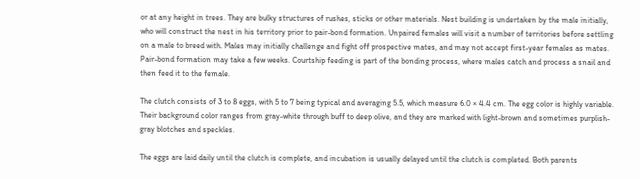or at any height in trees. They are bulky structures of rushes, sticks or other materials. Nest building is undertaken by the male initially, who will construct the nest in his territory prior to pair-bond formation. Unpaired females will visit a number of territories before settling on a male to breed with. Males may initially challenge and fight off prospective mates, and may not accept first-year females as mates. Pair-bond formation may take a few weeks. Courtship feeding is part of the bonding process, where males catch and process a snail and then feed it to the female.

The clutch consists of 3 to 8 eggs, with 5 to 7 being typical and averaging 5.5, which measure 6.0 × 4.4 cm. The egg color is highly variable. Their background color ranges from gray-white through buff to deep olive, and they are marked with light-brown and sometimes purplish-gray blotches and speckles.

The eggs are laid daily until the clutch is complete, and incubation is usually delayed until the clutch is completed. Both parents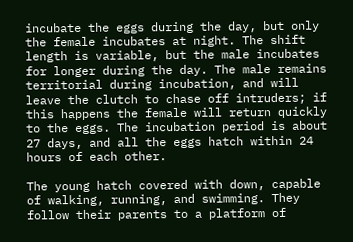incubate the eggs during the day, but only the female incubates at night. The shift length is variable, but the male incubates for longer during the day. The male remains territorial during incubation, and will leave the clutch to chase off intruders; if this happens the female will return quickly to the eggs. The incubation period is about 27 days, and all the eggs hatch within 24 hours of each other.

The young hatch covered with down, capable of walking, running, and swimming. They follow their parents to a platform of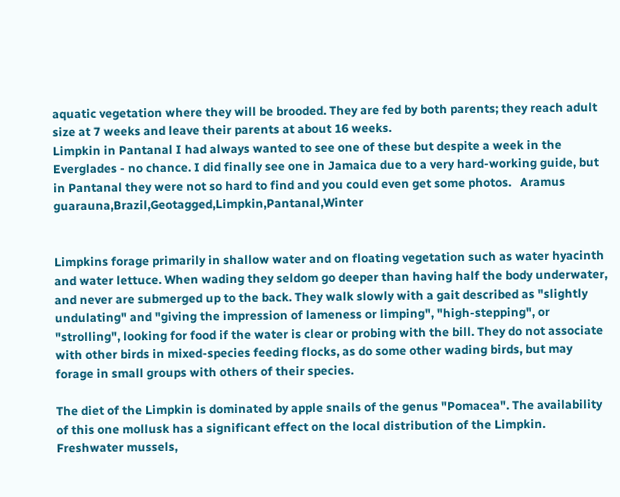aquatic vegetation where they will be brooded. They are fed by both parents; they reach adult size at 7 weeks and leave their parents at about 16 weeks.
Limpkin in Pantanal I had always wanted to see one of these but despite a week in the Everglades - no chance. I did finally see one in Jamaica due to a very hard-working guide, but in Pantanal they were not so hard to find and you could even get some photos.   Aramus guarauna,Brazil,Geotagged,Limpkin,Pantanal,Winter


Limpkins forage primarily in shallow water and on floating vegetation such as water hyacinth and water lettuce. When wading they seldom go deeper than having half the body underwater, and never are submerged up to the back. They walk slowly with a gait described as "slightly undulating" and "giving the impression of lameness or limping", "high-stepping", or "strolling", looking for food if the water is clear or probing with the bill. They do not associate with other birds in mixed-species feeding flocks, as do some other wading birds, but may forage in small groups with others of their species.

The diet of the Limpkin is dominated by apple snails of the genus "Pomacea". The availability of this one mollusk has a significant effect on the local distribution of the Limpkin. Freshwater mussels,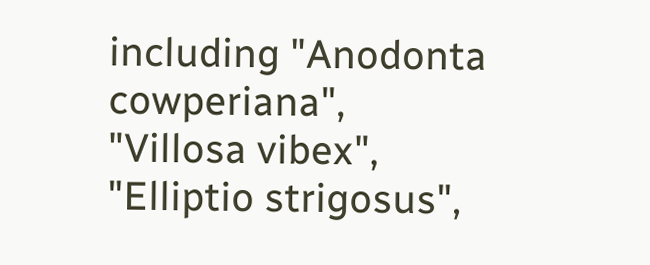including "Anodonta cowperiana", "Villosa vibex", "Elliptio strigosus",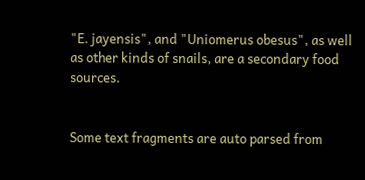"E. jayensis", and "Uniomerus obesus", as well as other kinds of snails, are a secondary food sources.


Some text fragments are auto parsed from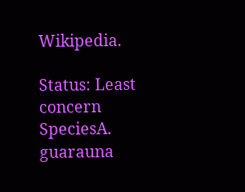Wikipedia.

Status: Least concern
SpeciesA. guarauna